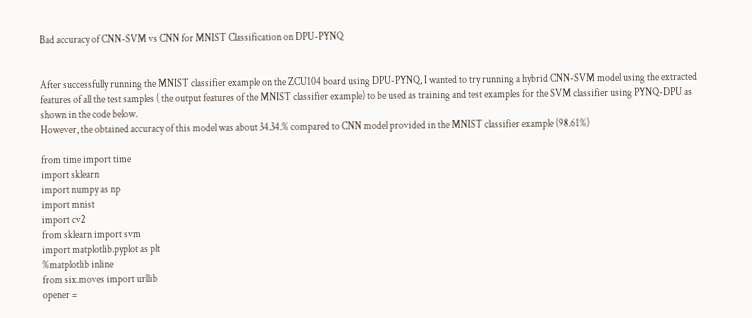Bad accuracy of CNN-SVM vs CNN for MNIST Classification on DPU-PYNQ


After successfully running the MNIST classifier example on the ZCU104 board using DPU-PYNQ, I wanted to try running a hybrid CNN-SVM model using the extracted features of all the test samples ( the output features of the MNIST classifier example) to be used as training and test examples for the SVM classifier using PYNQ-DPU as shown in the code below.
However, the obtained accuracy of this model was about 34.34.% compared to CNN model provided in the MNIST classifier example (98.61%)

from time import time
import sklearn
import numpy as np
import mnist
import cv2
from sklearn import svm
import matplotlib.pyplot as plt
%matplotlib inline
from six.moves import urllib
opener =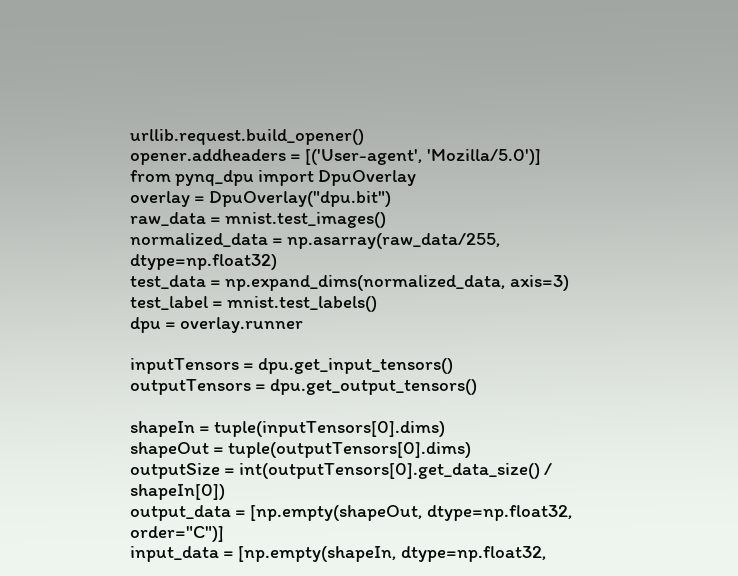urllib.request.build_opener()
opener.addheaders = [('User-agent', 'Mozilla/5.0')]
from pynq_dpu import DpuOverlay
overlay = DpuOverlay("dpu.bit")
raw_data = mnist.test_images()
normalized_data = np.asarray(raw_data/255, dtype=np.float32)
test_data = np.expand_dims(normalized_data, axis=3)
test_label = mnist.test_labels()
dpu = overlay.runner

inputTensors = dpu.get_input_tensors()
outputTensors = dpu.get_output_tensors()

shapeIn = tuple(inputTensors[0].dims)
shapeOut = tuple(outputTensors[0].dims)
outputSize = int(outputTensors[0].get_data_size() / shapeIn[0])
output_data = [np.empty(shapeOut, dtype=np.float32, order="C")]
input_data = [np.empty(shapeIn, dtype=np.float32,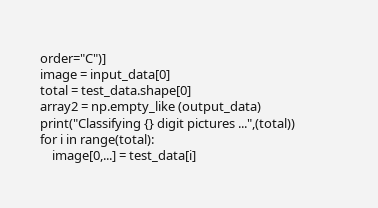order="C")]
image = input_data[0]
total = test_data.shape[0]
array2 = np.empty_like (output_data)
print("Classifying {} digit pictures ...",(total))
for i in range(total):
    image[0,...] = test_data[i]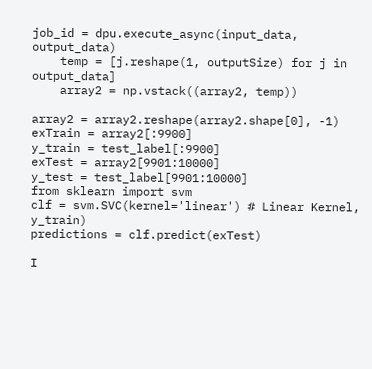job_id = dpu.execute_async(input_data, output_data)
    temp = [j.reshape(1, outputSize) for j in output_data]
    array2 = np.vstack((array2, temp))

array2 = array2.reshape(array2.shape[0], -1)
exTrain = array2[:9900]
y_train = test_label[:9900]
exTest = array2[9901:10000]
y_test = test_label[9901:10000]
from sklearn import svm
clf = svm.SVC(kernel='linear') # Linear Kernel, y_train)
predictions = clf.predict(exTest)

I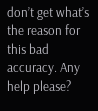don’t get what’s the reason for this bad accuracy. Any help please?